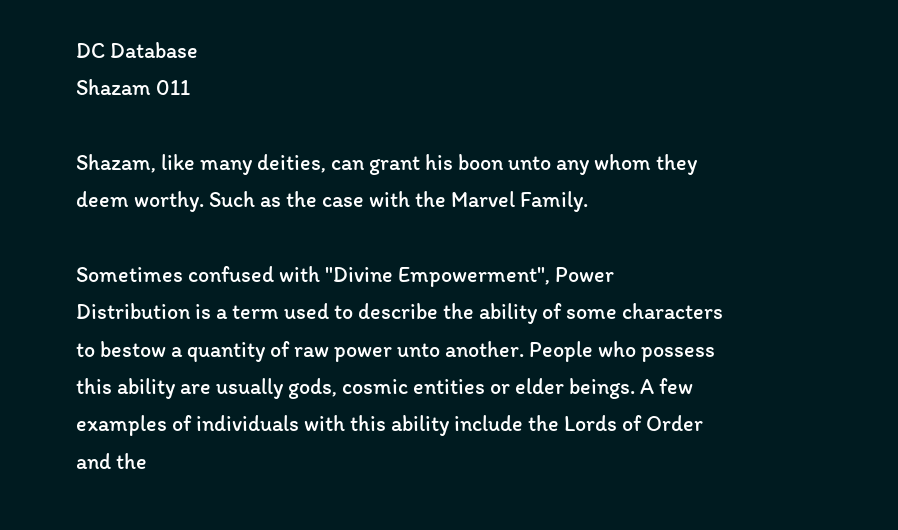DC Database
Shazam 011

Shazam, like many deities, can grant his boon unto any whom they deem worthy. Such as the case with the Marvel Family.

Sometimes confused with "Divine Empowerment", Power Distribution is a term used to describe the ability of some characters to bestow a quantity of raw power unto another. People who possess this ability are usually gods, cosmic entities or elder beings. A few examples of individuals with this ability include the Lords of Order and the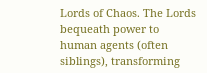Lords of Chaos. The Lords bequeath power to human agents (often siblings), transforming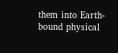them into Earth-bound physical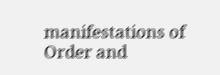manifestations of Order and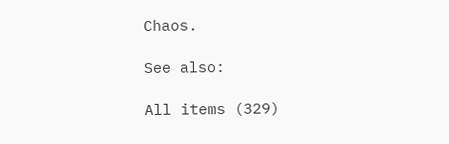Chaos.

See also:

All items (329)